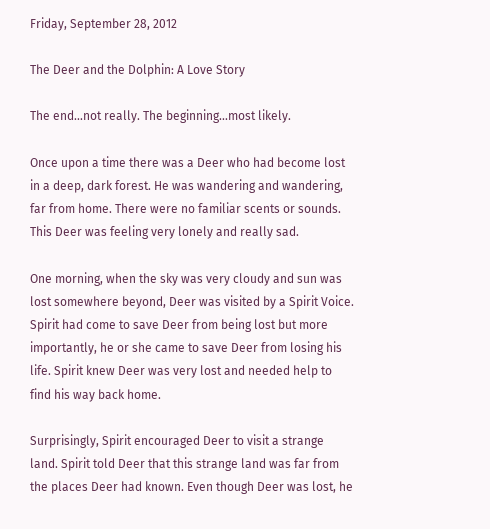Friday, September 28, 2012

The Deer and the Dolphin: A Love Story

The end...not really. The beginning...most likely.

Once upon a time there was a Deer who had become lost in a deep, dark forest. He was wandering and wandering, far from home. There were no familiar scents or sounds. This Deer was feeling very lonely and really sad.

One morning, when the sky was very cloudy and sun was lost somewhere beyond, Deer was visited by a Spirit Voice. Spirit had come to save Deer from being lost but more importantly, he or she came to save Deer from losing his life. Spirit knew Deer was very lost and needed help to find his way back home.

Surprisingly, Spirit encouraged Deer to visit a strange land. Spirit told Deer that this strange land was far from the places Deer had known. Even though Deer was lost, he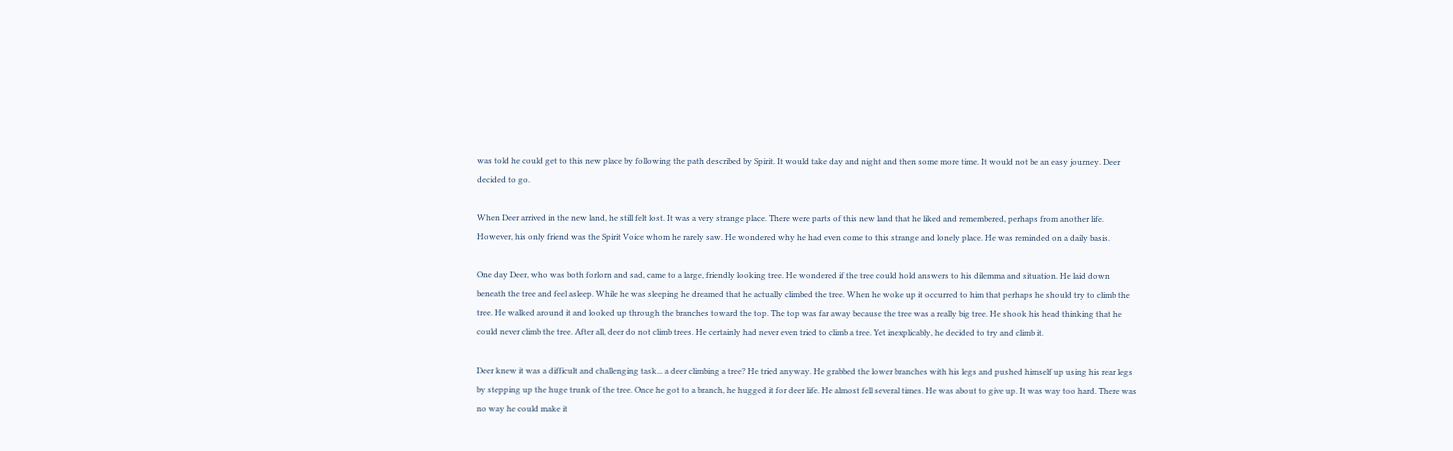was told he could get to this new place by following the path described by Spirit. It would take day and night and then some more time. It would not be an easy journey. Deer decided to go.

When Deer arrived in the new land, he still felt lost. It was a very strange place. There were parts of this new land that he liked and remembered, perhaps from another life. However, his only friend was the Spirit Voice whom he rarely saw. He wondered why he had even come to this strange and lonely place. He was reminded on a daily basis.

One day Deer, who was both forlorn and sad, came to a large, friendly looking tree. He wondered if the tree could hold answers to his dilemma and situation. He laid down beneath the tree and feel asleep. While he was sleeping he dreamed that he actually climbed the tree. When he woke up it occurred to him that perhaps he should try to climb the tree. He walked around it and looked up through the branches toward the top. The top was far away because the tree was a really big tree. He shook his head thinking that he could never climb the tree. After all, deer do not climb trees. He certainly had never even tried to climb a tree. Yet inexplicably, he decided to try and climb it.

Deer knew it was a difficult and challenging task... a deer climbing a tree? He tried anyway. He grabbed the lower branches with his legs and pushed himself up using his rear legs by stepping up the huge trunk of the tree. Once he got to a branch, he hugged it for deer life. He almost fell several times. He was about to give up. It was way too hard. There was no way he could make it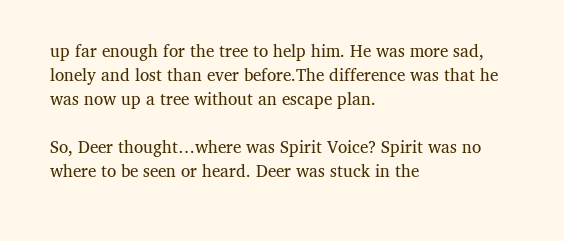up far enough for the tree to help him. He was more sad, lonely and lost than ever before.The difference was that he was now up a tree without an escape plan.

So, Deer thought…where was Spirit Voice? Spirit was no where to be seen or heard. Deer was stuck in the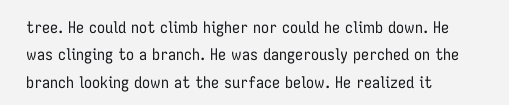tree. He could not climb higher nor could he climb down. He was clinging to a branch. He was dangerously perched on the branch looking down at the surface below. He realized it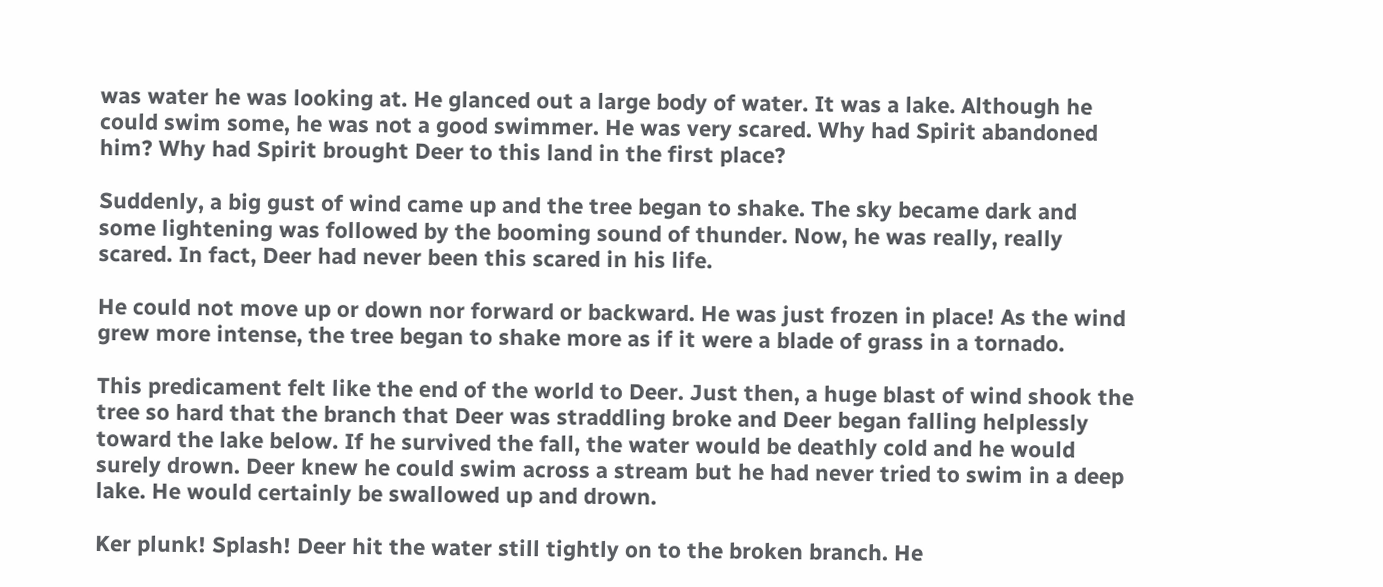was water he was looking at. He glanced out a large body of water. It was a lake. Although he could swim some, he was not a good swimmer. He was very scared. Why had Spirit abandoned him? Why had Spirit brought Deer to this land in the first place?

Suddenly, a big gust of wind came up and the tree began to shake. The sky became dark and some lightening was followed by the booming sound of thunder. Now, he was really, really scared. In fact, Deer had never been this scared in his life.

He could not move up or down nor forward or backward. He was just frozen in place! As the wind grew more intense, the tree began to shake more as if it were a blade of grass in a tornado.

This predicament felt like the end of the world to Deer. Just then, a huge blast of wind shook the tree so hard that the branch that Deer was straddling broke and Deer began falling helplessly toward the lake below. If he survived the fall, the water would be deathly cold and he would surely drown. Deer knew he could swim across a stream but he had never tried to swim in a deep lake. He would certainly be swallowed up and drown.

Ker plunk! Splash! Deer hit the water still tightly on to the broken branch. He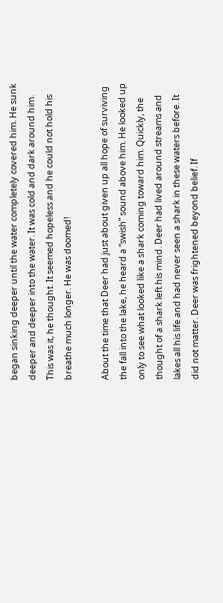began sinking deeper until the water completely covered him. He sunk deeper and deeper into the water. It was cold and dark around him. This was it, he thought. It seemed hopeless and he could not hold his breathe much longer. He was doomed!

About the time that Deer had just about given up all hope of surviving the fall into the lake, he heard a “swish” sound above him. He looked up only to see what looked like a shark coming toward him. Quickly, the thought of a shark left his mind. Deer had lived around streams and lakes all his life and had never seen a shark in these waters before. It did not matter. Deer was frightened beyond belief. If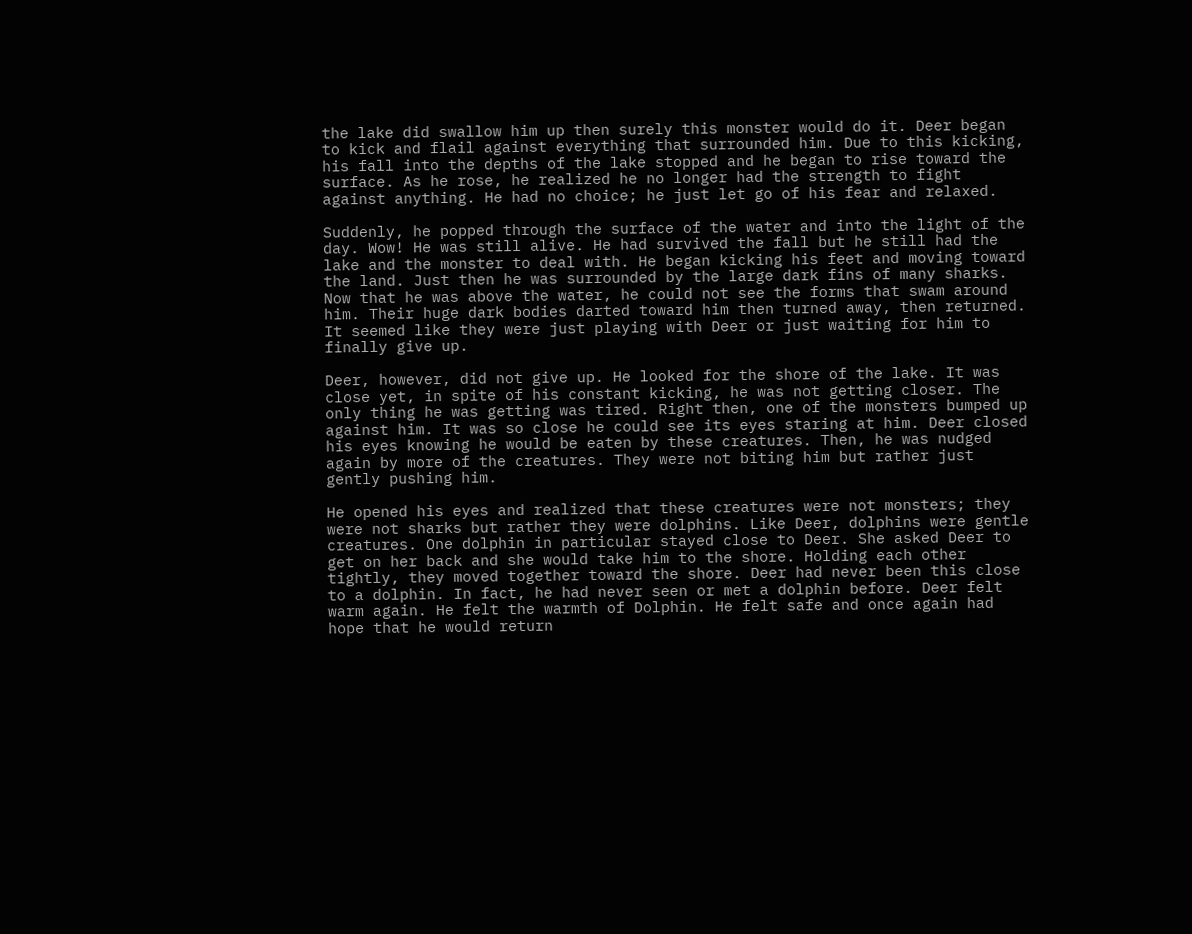the lake did swallow him up then surely this monster would do it. Deer began to kick and flail against everything that surrounded him. Due to this kicking, his fall into the depths of the lake stopped and he began to rise toward the surface. As he rose, he realized he no longer had the strength to fight against anything. He had no choice; he just let go of his fear and relaxed.

Suddenly, he popped through the surface of the water and into the light of the day. Wow! He was still alive. He had survived the fall but he still had the lake and the monster to deal with. He began kicking his feet and moving toward the land. Just then he was surrounded by the large dark fins of many sharks. Now that he was above the water, he could not see the forms that swam around him. Their huge dark bodies darted toward him then turned away, then returned. It seemed like they were just playing with Deer or just waiting for him to finally give up.

Deer, however, did not give up. He looked for the shore of the lake. It was close yet, in spite of his constant kicking, he was not getting closer. The only thing he was getting was tired. Right then, one of the monsters bumped up against him. It was so close he could see its eyes staring at him. Deer closed his eyes knowing he would be eaten by these creatures. Then, he was nudged again by more of the creatures. They were not biting him but rather just gently pushing him.

He opened his eyes and realized that these creatures were not monsters; they were not sharks but rather they were dolphins. Like Deer, dolphins were gentle creatures. One dolphin in particular stayed close to Deer. She asked Deer to get on her back and she would take him to the shore. Holding each other tightly, they moved together toward the shore. Deer had never been this close to a dolphin. In fact, he had never seen or met a dolphin before. Deer felt warm again. He felt the warmth of Dolphin. He felt safe and once again had hope that he would return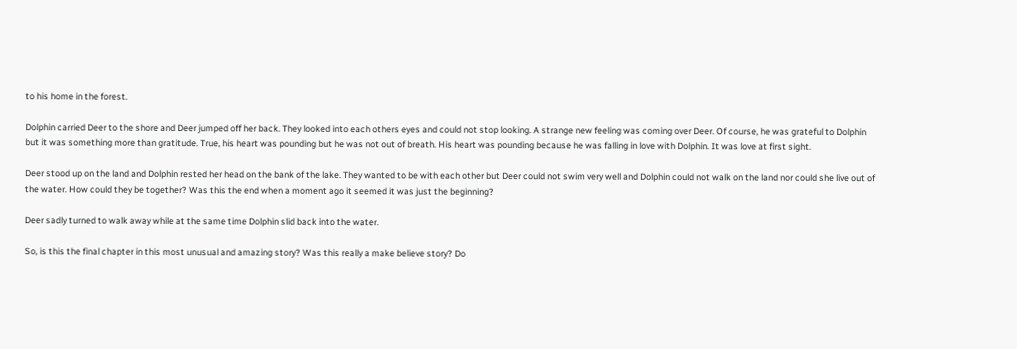to his home in the forest.

Dolphin carried Deer to the shore and Deer jumped off her back. They looked into each others eyes and could not stop looking. A strange new feeling was coming over Deer. Of course, he was grateful to Dolphin but it was something more than gratitude. True, his heart was pounding but he was not out of breath. His heart was pounding because he was falling in love with Dolphin. It was love at first sight.

Deer stood up on the land and Dolphin rested her head on the bank of the lake. They wanted to be with each other but Deer could not swim very well and Dolphin could not walk on the land nor could she live out of the water. How could they be together? Was this the end when a moment ago it seemed it was just the beginning?

Deer sadly turned to walk away while at the same time Dolphin slid back into the water.

So, is this the final chapter in this most unusual and amazing story? Was this really a make believe story? Do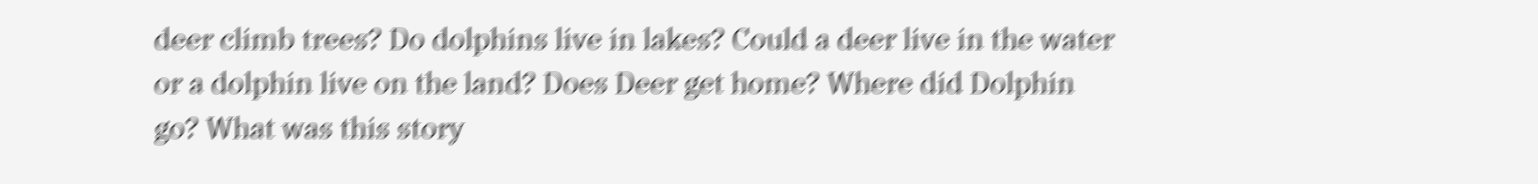deer climb trees? Do dolphins live in lakes? Could a deer live in the water or a dolphin live on the land? Does Deer get home? Where did Dolphin go? What was this story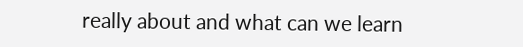really about and what can we learn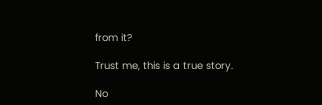from it?

Trust me, this is a true story.

No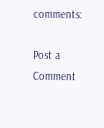comments:

Post a Comment